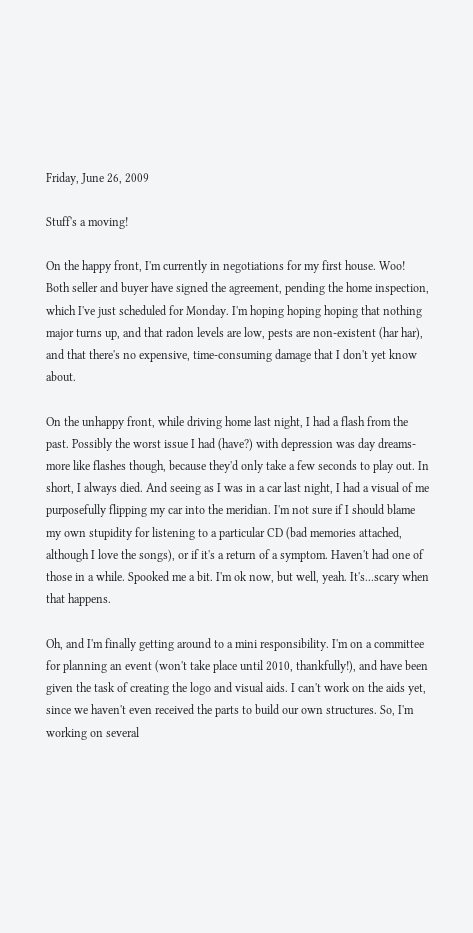Friday, June 26, 2009

Stuff's a moving!

On the happy front, I'm currently in negotiations for my first house. Woo! Both seller and buyer have signed the agreement, pending the home inspection, which I've just scheduled for Monday. I'm hoping hoping hoping that nothing major turns up, and that radon levels are low, pests are non-existent (har har), and that there's no expensive, time-consuming damage that I don't yet know about.

On the unhappy front, while driving home last night, I had a flash from the past. Possibly the worst issue I had (have?) with depression was day dreams-more like flashes though, because they'd only take a few seconds to play out. In short, I always died. And seeing as I was in a car last night, I had a visual of me purposefully flipping my car into the meridian. I'm not sure if I should blame my own stupidity for listening to a particular CD (bad memories attached, although I love the songs), or if it's a return of a symptom. Haven't had one of those in a while. Spooked me a bit. I'm ok now, but well, yeah. It's...scary when that happens.

Oh, and I'm finally getting around to a mini responsibility. I'm on a committee for planning an event (won't take place until 2010, thankfully!), and have been given the task of creating the logo and visual aids. I can't work on the aids yet, since we haven't even received the parts to build our own structures. So, I'm working on several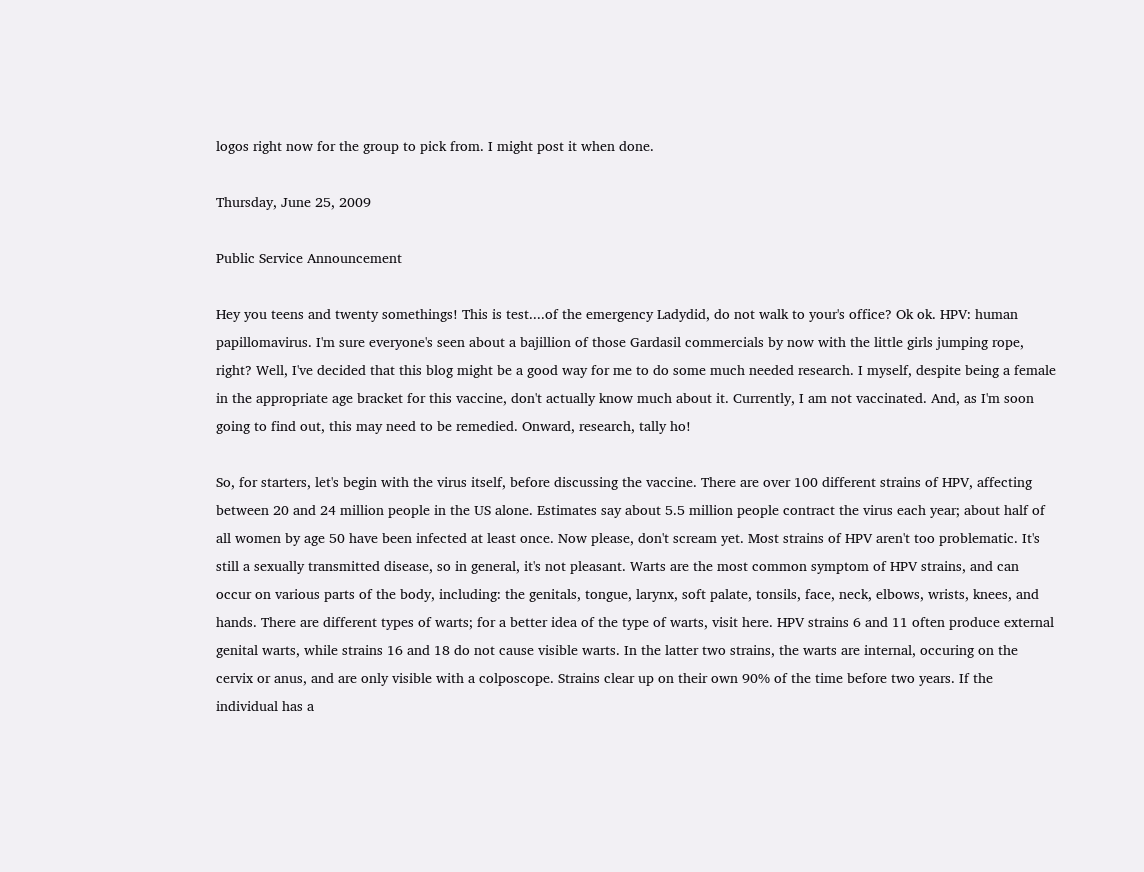logos right now for the group to pick from. I might post it when done.

Thursday, June 25, 2009

Public Service Announcement

Hey you teens and twenty somethings! This is test....of the emergency Ladydid, do not walk to your's office? Ok ok. HPV: human papillomavirus. I'm sure everyone's seen about a bajillion of those Gardasil commercials by now with the little girls jumping rope, right? Well, I've decided that this blog might be a good way for me to do some much needed research. I myself, despite being a female in the appropriate age bracket for this vaccine, don't actually know much about it. Currently, I am not vaccinated. And, as I'm soon going to find out, this may need to be remedied. Onward, research, tally ho!

So, for starters, let's begin with the virus itself, before discussing the vaccine. There are over 100 different strains of HPV, affecting between 20 and 24 million people in the US alone. Estimates say about 5.5 million people contract the virus each year; about half of all women by age 50 have been infected at least once. Now please, don't scream yet. Most strains of HPV aren't too problematic. It's still a sexually transmitted disease, so in general, it's not pleasant. Warts are the most common symptom of HPV strains, and can occur on various parts of the body, including: the genitals, tongue, larynx, soft palate, tonsils, face, neck, elbows, wrists, knees, and hands. There are different types of warts; for a better idea of the type of warts, visit here. HPV strains 6 and 11 often produce external genital warts, while strains 16 and 18 do not cause visible warts. In the latter two strains, the warts are internal, occuring on the cervix or anus, and are only visible with a colposcope. Strains clear up on their own 90% of the time before two years. If the individual has a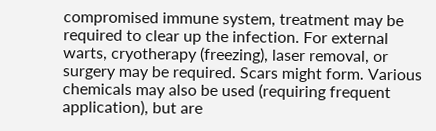compromised immune system, treatment may be required to clear up the infection. For external warts, cryotherapy (freezing), laser removal, or surgery may be required. Scars might form. Various chemicals may also be used (requiring frequent application), but are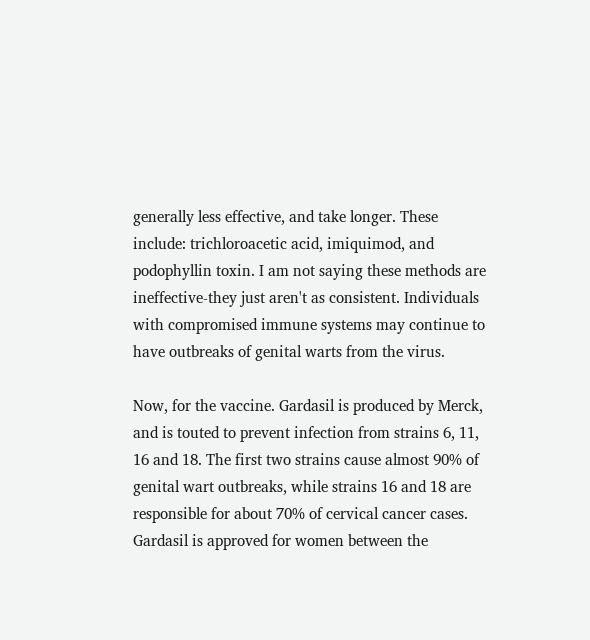generally less effective, and take longer. These include: trichloroacetic acid, imiquimod, and podophyllin toxin. I am not saying these methods are ineffective-they just aren't as consistent. Individuals with compromised immune systems may continue to have outbreaks of genital warts from the virus.

Now, for the vaccine. Gardasil is produced by Merck, and is touted to prevent infection from strains 6, 11, 16 and 18. The first two strains cause almost 90% of genital wart outbreaks, while strains 16 and 18 are responsible for about 70% of cervical cancer cases. Gardasil is approved for women between the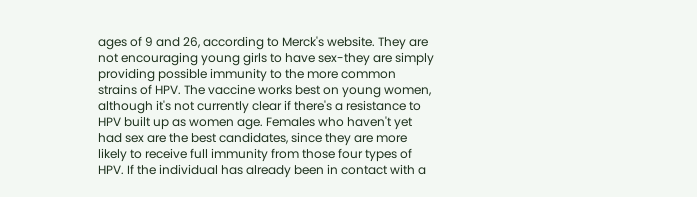ages of 9 and 26, according to Merck's website. They are not encouraging young girls to have sex-they are simply providing possible immunity to the more common strains of HPV. The vaccine works best on young women, although it's not currently clear if there's a resistance to HPV built up as women age. Females who haven't yet had sex are the best candidates, since they are more likely to receive full immunity from those four types of HPV. If the individual has already been in contact with a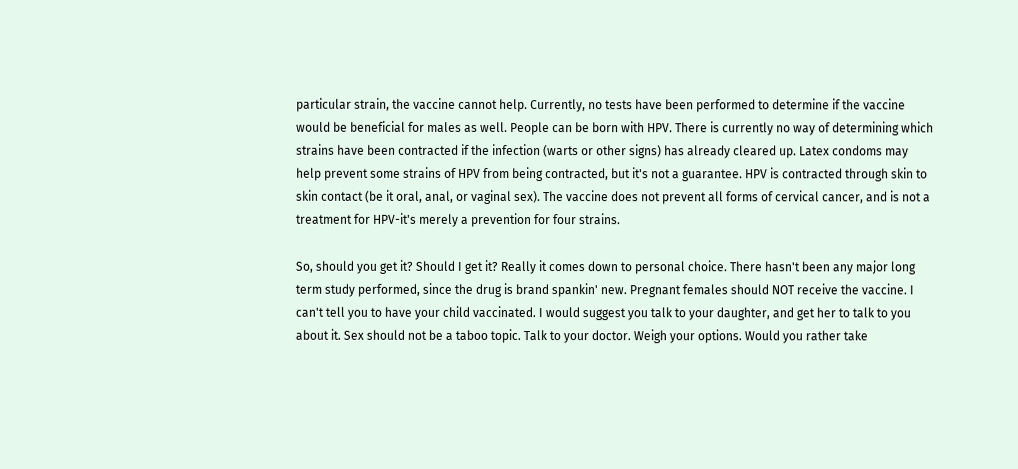particular strain, the vaccine cannot help. Currently, no tests have been performed to determine if the vaccine would be beneficial for males as well. People can be born with HPV. There is currently no way of determining which strains have been contracted if the infection (warts or other signs) has already cleared up. Latex condoms may help prevent some strains of HPV from being contracted, but it's not a guarantee. HPV is contracted through skin to skin contact (be it oral, anal, or vaginal sex). The vaccine does not prevent all forms of cervical cancer, and is not a treatment for HPV-it's merely a prevention for four strains.

So, should you get it? Should I get it? Really it comes down to personal choice. There hasn't been any major long term study performed, since the drug is brand spankin' new. Pregnant females should NOT receive the vaccine. I can't tell you to have your child vaccinated. I would suggest you talk to your daughter, and get her to talk to you about it. Sex should not be a taboo topic. Talk to your doctor. Weigh your options. Would you rather take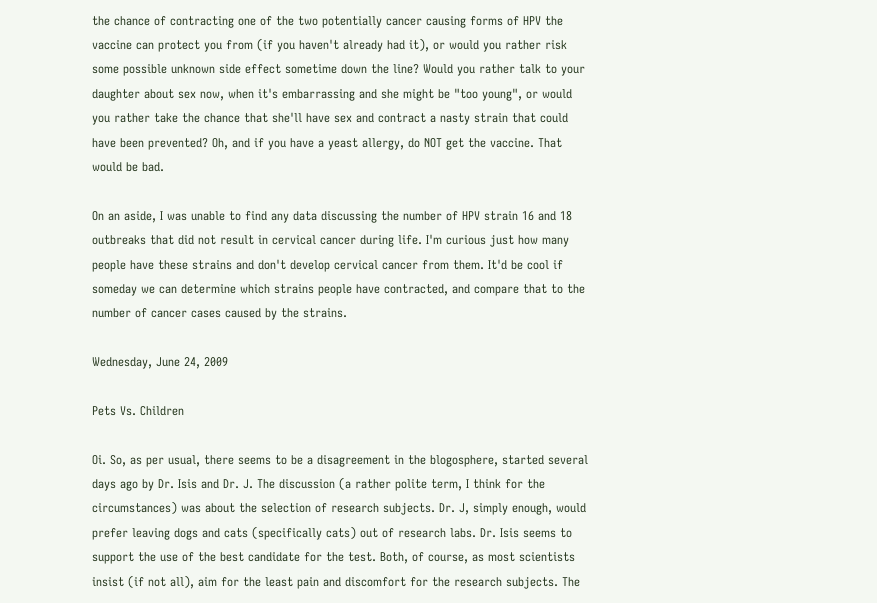the chance of contracting one of the two potentially cancer causing forms of HPV the vaccine can protect you from (if you haven't already had it), or would you rather risk some possible unknown side effect sometime down the line? Would you rather talk to your daughter about sex now, when it's embarrassing and she might be "too young", or would you rather take the chance that she'll have sex and contract a nasty strain that could have been prevented? Oh, and if you have a yeast allergy, do NOT get the vaccine. That would be bad.

On an aside, I was unable to find any data discussing the number of HPV strain 16 and 18 outbreaks that did not result in cervical cancer during life. I'm curious just how many people have these strains and don't develop cervical cancer from them. It'd be cool if someday we can determine which strains people have contracted, and compare that to the number of cancer cases caused by the strains.

Wednesday, June 24, 2009

Pets Vs. Children

Oi. So, as per usual, there seems to be a disagreement in the blogosphere, started several days ago by Dr. Isis and Dr. J. The discussion (a rather polite term, I think for the circumstances) was about the selection of research subjects. Dr. J, simply enough, would prefer leaving dogs and cats (specifically cats) out of research labs. Dr. Isis seems to support the use of the best candidate for the test. Both, of course, as most scientists insist (if not all), aim for the least pain and discomfort for the research subjects. The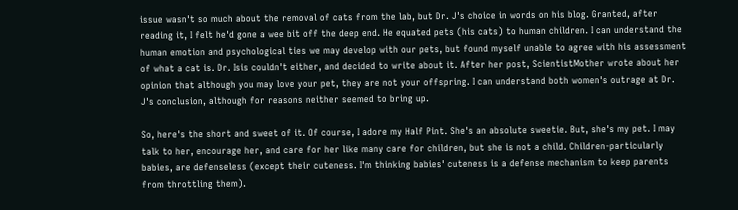issue wasn't so much about the removal of cats from the lab, but Dr. J's choice in words on his blog. Granted, after reading it, I felt he'd gone a wee bit off the deep end. He equated pets (his cats) to human children. I can understand the human emotion and psychological ties we may develop with our pets, but found myself unable to agree with his assessment of what a cat is. Dr. Isis couldn't either, and decided to write about it. After her post, ScientistMother wrote about her opinion that although you may love your pet, they are not your offspring. I can understand both women's outrage at Dr. J's conclusion, although for reasons neither seemed to bring up.

So, here's the short and sweet of it. Of course, I adore my Half Pint. She's an absolute sweetie. But, she's my pet. I may talk to her, encourage her, and care for her like many care for children, but she is not a child. Children-particularly babies, are defenseless (except their cuteness. I'm thinking babies' cuteness is a defense mechanism to keep parents from throttling them).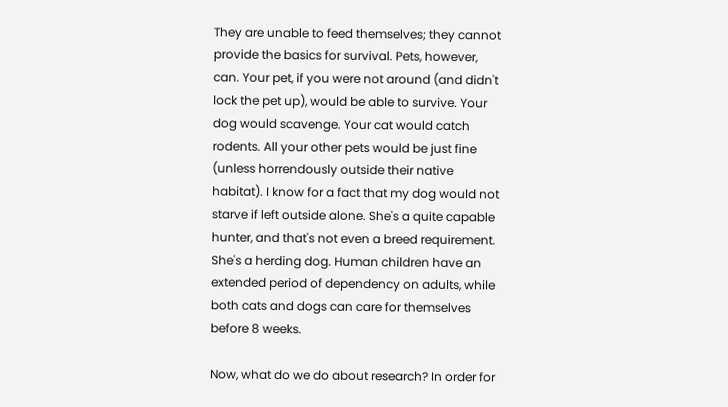They are unable to feed themselves; they cannot provide the basics for survival. Pets, however, can. Your pet, if you were not around (and didn't lock the pet up), would be able to survive. Your dog would scavenge. Your cat would catch rodents. All your other pets would be just fine (unless horrendously outside their native habitat). I know for a fact that my dog would not starve if left outside alone. She's a quite capable hunter, and that's not even a breed requirement. She's a herding dog. Human children have an extended period of dependency on adults, while both cats and dogs can care for themselves before 8 weeks.

Now, what do we do about research? In order for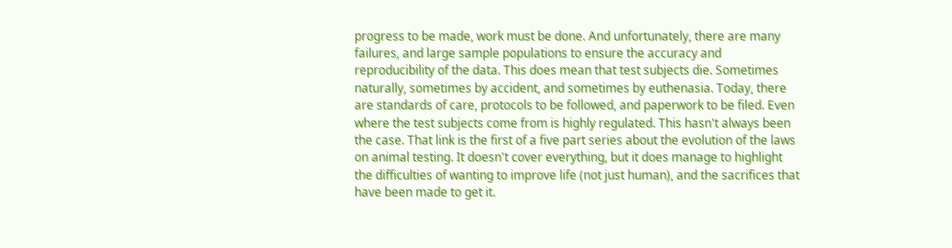progress to be made, work must be done. And unfortunately, there are many failures, and large sample populations to ensure the accuracy and reproducibility of the data. This does mean that test subjects die. Sometimes naturally, sometimes by accident, and sometimes by euthenasia. Today, there are standards of care, protocols to be followed, and paperwork to be filed. Even where the test subjects come from is highly regulated. This hasn't always been the case. That link is the first of a five part series about the evolution of the laws on animal testing. It doesn't cover everything, but it does manage to highlight the difficulties of wanting to improve life (not just human), and the sacrifices that have been made to get it.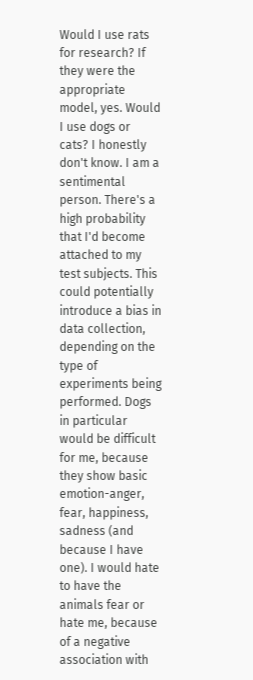Would I use rats for research? If they were the appropriate model, yes. Would I use dogs or cats? I honestly don't know. I am a sentimental person. There's a high probability that I'd become attached to my test subjects. This could potentially introduce a bias in data collection, depending on the type of experiments being performed. Dogs in particular would be difficult for me, because they show basic emotion-anger, fear, happiness, sadness (and because I have one). I would hate to have the animals fear or hate me, because of a negative association with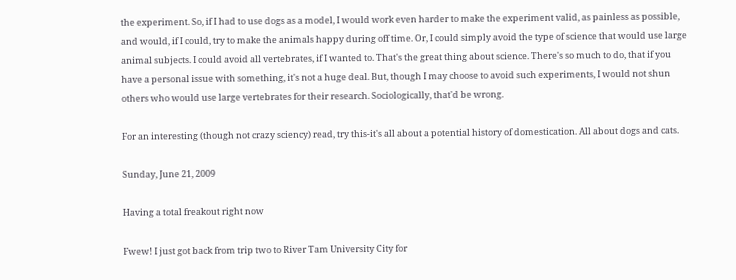the experiment. So, if I had to use dogs as a model, I would work even harder to make the experiment valid, as painless as possible, and would, if I could, try to make the animals happy during off time. Or, I could simply avoid the type of science that would use large animal subjects. I could avoid all vertebrates, if I wanted to. That's the great thing about science. There's so much to do, that if you have a personal issue with something, it's not a huge deal. But, though I may choose to avoid such experiments, I would not shun others who would use large vertebrates for their research. Sociologically, that'd be wrong.

For an interesting (though not crazy sciency) read, try this-it's all about a potential history of domestication. All about dogs and cats.

Sunday, June 21, 2009

Having a total freakout right now

Fwew! I just got back from trip two to River Tam University City for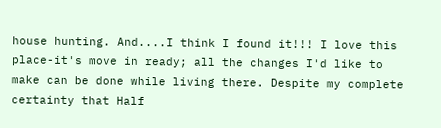house hunting. And....I think I found it!!! I love this place-it's move in ready; all the changes I'd like to make can be done while living there. Despite my complete certainty that Half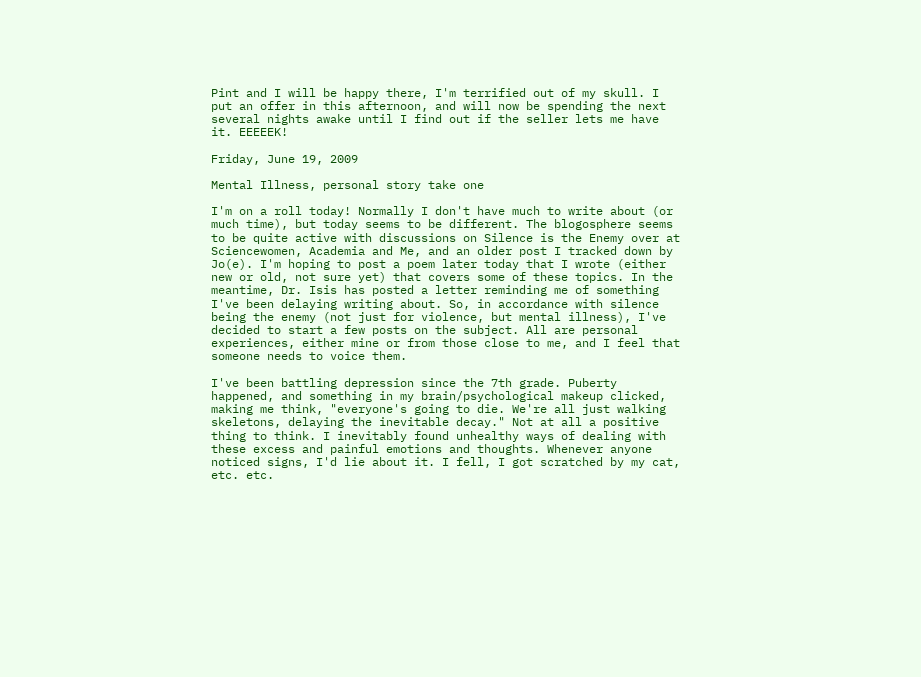Pint and I will be happy there, I'm terrified out of my skull. I put an offer in this afternoon, and will now be spending the next several nights awake until I find out if the seller lets me have it. EEEEEK!

Friday, June 19, 2009

Mental Illness, personal story take one

I'm on a roll today! Normally I don't have much to write about (or much time), but today seems to be different. The blogosphere seems to be quite active with discussions on Silence is the Enemy over at Sciencewomen, Academia and Me, and an older post I tracked down by Jo(e). I'm hoping to post a poem later today that I wrote (either new or old, not sure yet) that covers some of these topics. In the meantime, Dr. Isis has posted a letter reminding me of something I've been delaying writing about. So, in accordance with silence being the enemy (not just for violence, but mental illness), I've decided to start a few posts on the subject. All are personal experiences, either mine or from those close to me, and I feel that someone needs to voice them.

I've been battling depression since the 7th grade. Puberty happened, and something in my brain/psychological makeup clicked, making me think, "everyone's going to die. We're all just walking skeletons, delaying the inevitable decay." Not at all a positive thing to think. I inevitably found unhealthy ways of dealing with these excess and painful emotions and thoughts. Whenever anyone noticed signs, I'd lie about it. I fell, I got scratched by my cat, etc. etc.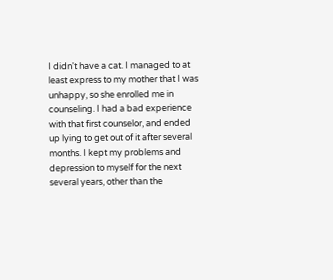I didn't have a cat. I managed to at least express to my mother that I was unhappy, so she enrolled me in counseling. I had a bad experience with that first counselor, and ended up lying to get out of it after several months. I kept my problems and depression to myself for the next several years, other than the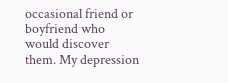occasional friend or boyfriend who would discover them. My depression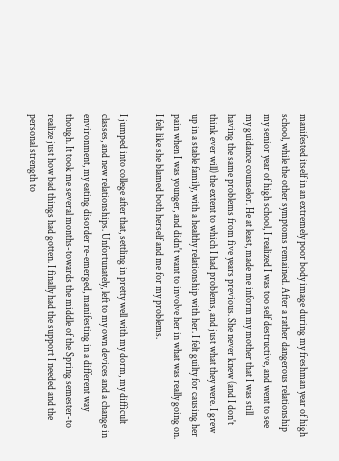manifested itself in an extremely poor body image during my freshman year of high school, while the other symptoms remained. After a rather dangerous relationship my senior year of high school, I realized I was too self destructive, and went to see my guidance counselor. He at least, made me inform my mother that I was still having the same problems from five years previous. She never knew (and I don't think ever will) the extent to which I had problems, and just what they were. I grew up in a stable family, with a healthy relationship with her. I felt guilty for causing her pain when I was younger, and didn't want to involve her in what was really going on. I felt like she blamed both herself and me for my problems.

I jumped into college after that, settling in pretty well with my dorm, my difficult classes, and new relationships. Unfortunately, left to my own devices and a change in environment, my eating disorder re-emerged, manifesting in a different way though. It took me several months-towards the middle of the Spring semester-to realize just how bad things had gotten. I finally had the support I needed and the personal strength to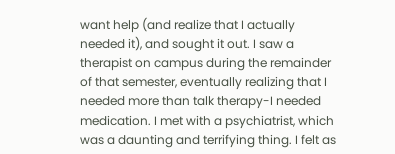want help (and realize that I actually needed it), and sought it out. I saw a therapist on campus during the remainder of that semester, eventually realizing that I needed more than talk therapy-I needed medication. I met with a psychiatrist, which was a daunting and terrifying thing. I felt as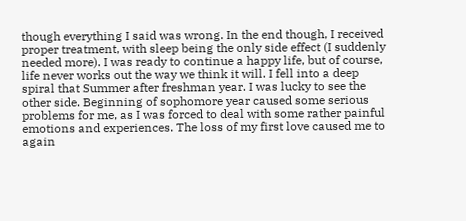though everything I said was wrong. In the end though, I received proper treatment, with sleep being the only side effect (I suddenly needed more). I was ready to continue a happy life, but of course, life never works out the way we think it will. I fell into a deep spiral that Summer after freshman year. I was lucky to see the other side. Beginning of sophomore year caused some serious problems for me, as I was forced to deal with some rather painful emotions and experiences. The loss of my first love caused me to again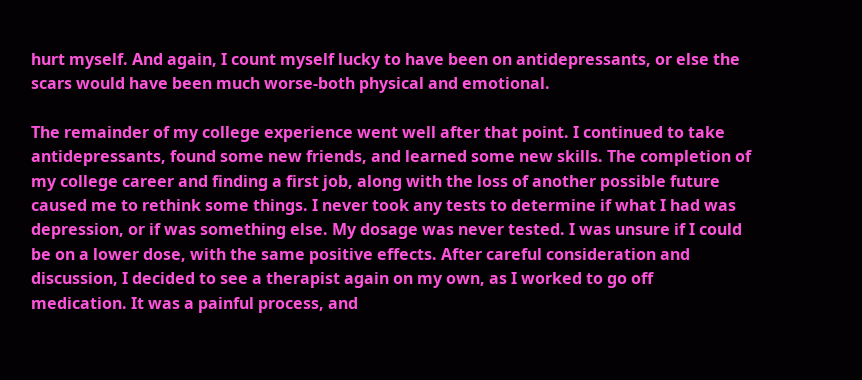hurt myself. And again, I count myself lucky to have been on antidepressants, or else the scars would have been much worse-both physical and emotional.

The remainder of my college experience went well after that point. I continued to take antidepressants, found some new friends, and learned some new skills. The completion of my college career and finding a first job, along with the loss of another possible future caused me to rethink some things. I never took any tests to determine if what I had was depression, or if was something else. My dosage was never tested. I was unsure if I could be on a lower dose, with the same positive effects. After careful consideration and discussion, I decided to see a therapist again on my own, as I worked to go off medication. It was a painful process, and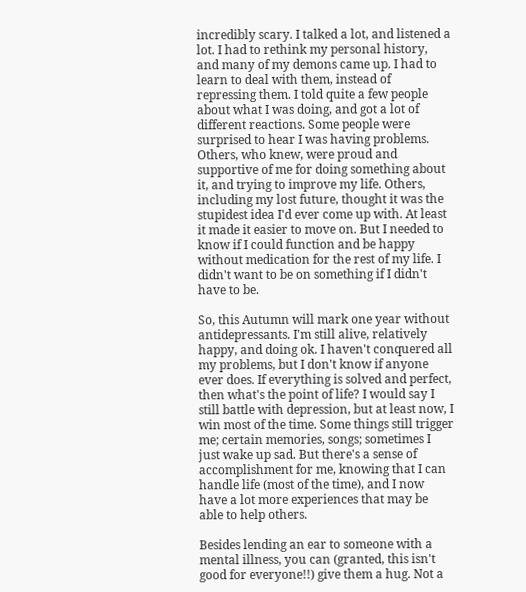incredibly scary. I talked a lot, and listened a lot. I had to rethink my personal history, and many of my demons came up. I had to learn to deal with them, instead of repressing them. I told quite a few people about what I was doing, and got a lot of different reactions. Some people were surprised to hear I was having problems. Others, who knew, were proud and supportive of me for doing something about it, and trying to improve my life. Others, including my lost future, thought it was the stupidest idea I'd ever come up with. At least it made it easier to move on. But I needed to know if I could function and be happy without medication for the rest of my life. I didn't want to be on something if I didn't have to be.

So, this Autumn will mark one year without antidepressants. I'm still alive, relatively happy, and doing ok. I haven't conquered all my problems, but I don't know if anyone ever does. If everything is solved and perfect, then what's the point of life? I would say I still battle with depression, but at least now, I win most of the time. Some things still trigger me; certain memories, songs; sometimes I just wake up sad. But there's a sense of accomplishment for me, knowing that I can handle life (most of the time), and I now have a lot more experiences that may be able to help others.

Besides lending an ear to someone with a mental illness, you can (granted, this isn't good for everyone!!) give them a hug. Not a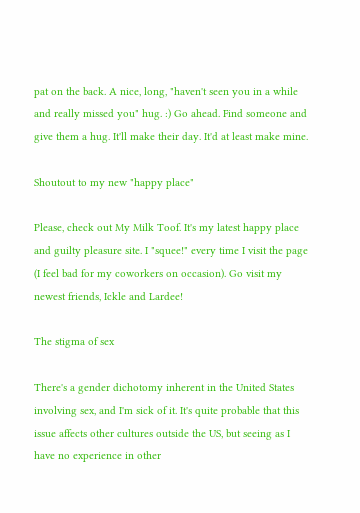pat on the back. A nice, long, "haven't seen you in a while and really missed you" hug. :) Go ahead. Find someone and give them a hug. It'll make their day. It'd at least make mine.

Shoutout to my new "happy place"

Please, check out My Milk Toof. It's my latest happy place and guilty pleasure site. I "squee!" every time I visit the page (I feel bad for my coworkers on occasion). Go visit my newest friends, Ickle and Lardee!

The stigma of sex

There's a gender dichotomy inherent in the United States involving sex, and I'm sick of it. It's quite probable that this issue affects other cultures outside the US, but seeing as I have no experience in other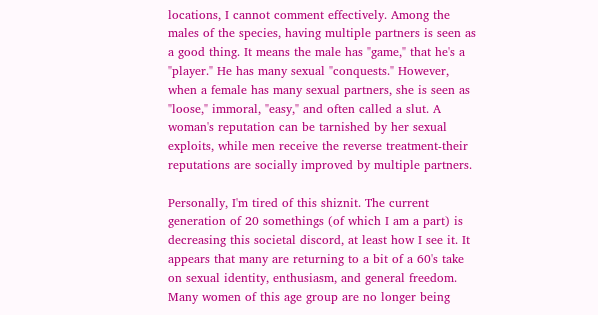locations, I cannot comment effectively. Among the males of the species, having multiple partners is seen as a good thing. It means the male has "game," that he's a "player." He has many sexual "conquests." However, when a female has many sexual partners, she is seen as "loose," immoral, "easy," and often called a slut. A woman's reputation can be tarnished by her sexual exploits, while men receive the reverse treatment-their reputations are socially improved by multiple partners.

Personally, I'm tired of this shiznit. The current generation of 20 somethings (of which I am a part) is decreasing this societal discord, at least how I see it. It appears that many are returning to a bit of a 60's take on sexual identity, enthusiasm, and general freedom. Many women of this age group are no longer being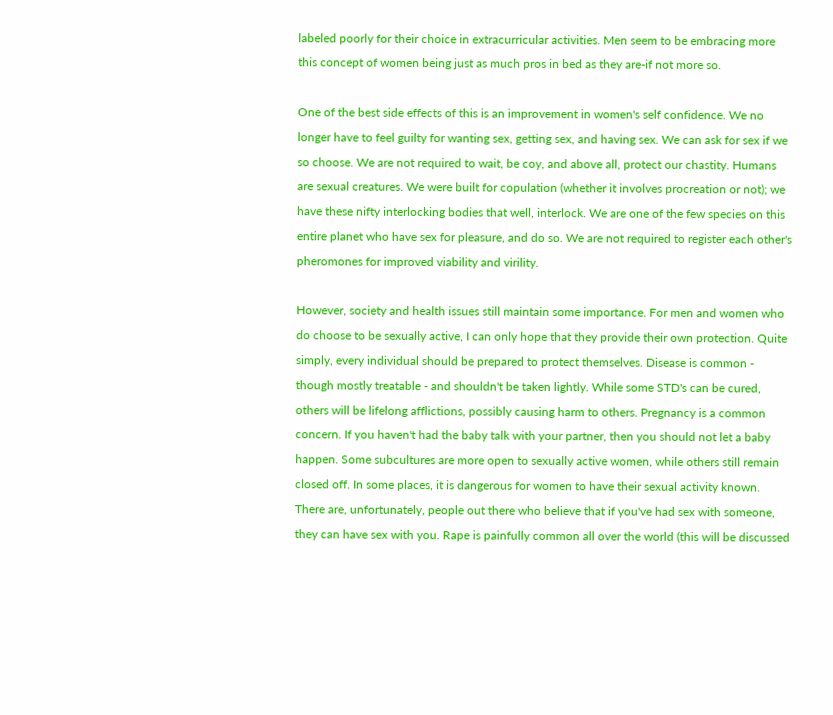labeled poorly for their choice in extracurricular activities. Men seem to be embracing more this concept of women being just as much pros in bed as they are-if not more so.

One of the best side effects of this is an improvement in women's self confidence. We no longer have to feel guilty for wanting sex, getting sex, and having sex. We can ask for sex if we so choose. We are not required to wait, be coy, and above all, protect our chastity. Humans are sexual creatures. We were built for copulation (whether it involves procreation or not); we have these nifty interlocking bodies that well, interlock. We are one of the few species on this entire planet who have sex for pleasure, and do so. We are not required to register each other's pheromones for improved viability and virility.

However, society and health issues still maintain some importance. For men and women who do choose to be sexually active, I can only hope that they provide their own protection. Quite simply, every individual should be prepared to protect themselves. Disease is common - though mostly treatable - and shouldn't be taken lightly. While some STD's can be cured, others will be lifelong afflictions, possibly causing harm to others. Pregnancy is a common concern. If you haven't had the baby talk with your partner, then you should not let a baby happen. Some subcultures are more open to sexually active women, while others still remain closed off. In some places, it is dangerous for women to have their sexual activity known. There are, unfortunately, people out there who believe that if you've had sex with someone, they can have sex with you. Rape is painfully common all over the world (this will be discussed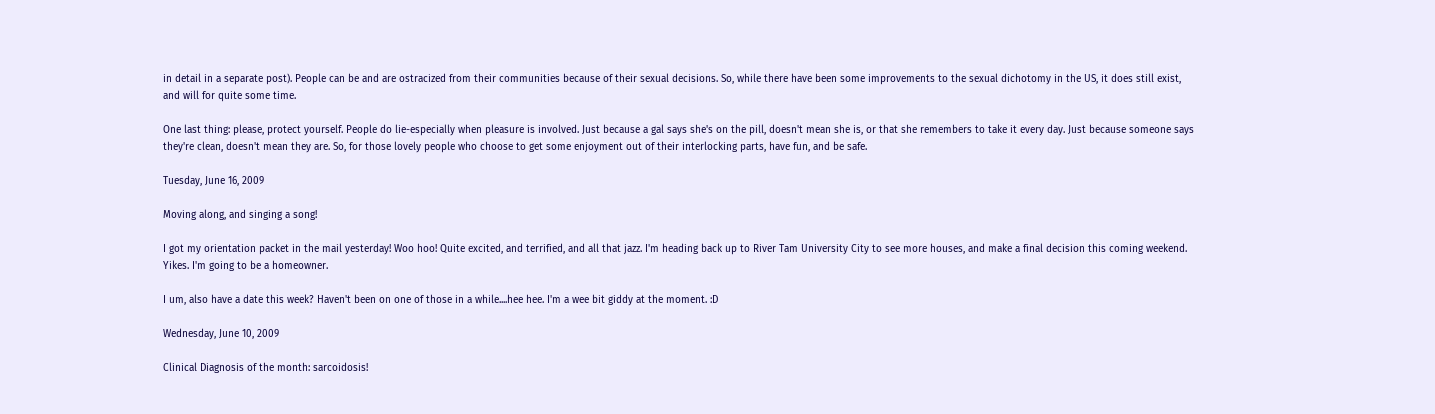in detail in a separate post). People can be and are ostracized from their communities because of their sexual decisions. So, while there have been some improvements to the sexual dichotomy in the US, it does still exist, and will for quite some time.

One last thing: please, protect yourself. People do lie-especially when pleasure is involved. Just because a gal says she's on the pill, doesn't mean she is, or that she remembers to take it every day. Just because someone says they're clean, doesn't mean they are. So, for those lovely people who choose to get some enjoyment out of their interlocking parts, have fun, and be safe.

Tuesday, June 16, 2009

Moving along, and singing a song!

I got my orientation packet in the mail yesterday! Woo hoo! Quite excited, and terrified, and all that jazz. I'm heading back up to River Tam University City to see more houses, and make a final decision this coming weekend. Yikes. I'm going to be a homeowner.

I um, also have a date this week? Haven't been on one of those in a while....hee hee. I'm a wee bit giddy at the moment. :D

Wednesday, June 10, 2009

Clinical Diagnosis of the month: sarcoidosis!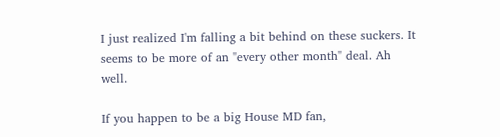I just realized I'm falling a bit behind on these suckers. It seems to be more of an "every other month" deal. Ah well.

If you happen to be a big House MD fan,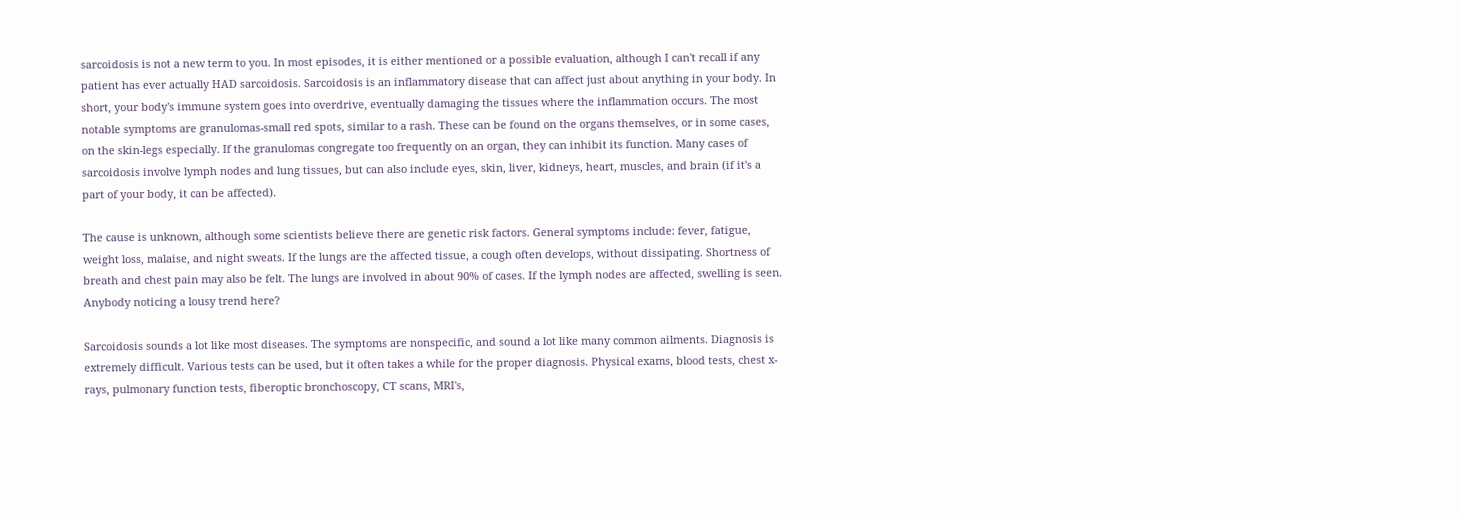sarcoidosis is not a new term to you. In most episodes, it is either mentioned or a possible evaluation, although I can't recall if any patient has ever actually HAD sarcoidosis. Sarcoidosis is an inflammatory disease that can affect just about anything in your body. In short, your body's immune system goes into overdrive, eventually damaging the tissues where the inflammation occurs. The most notable symptoms are granulomas-small red spots, similar to a rash. These can be found on the organs themselves, or in some cases, on the skin-legs especially. If the granulomas congregate too frequently on an organ, they can inhibit its function. Many cases of sarcoidosis involve lymph nodes and lung tissues, but can also include eyes, skin, liver, kidneys, heart, muscles, and brain (if it's a part of your body, it can be affected).

The cause is unknown, although some scientists believe there are genetic risk factors. General symptoms include: fever, fatigue, weight loss, malaise, and night sweats. If the lungs are the affected tissue, a cough often develops, without dissipating. Shortness of breath and chest pain may also be felt. The lungs are involved in about 90% of cases. If the lymph nodes are affected, swelling is seen. Anybody noticing a lousy trend here?

Sarcoidosis sounds a lot like most diseases. The symptoms are nonspecific, and sound a lot like many common ailments. Diagnosis is extremely difficult. Various tests can be used, but it often takes a while for the proper diagnosis. Physical exams, blood tests, chest x-rays, pulmonary function tests, fiberoptic bronchoscopy, CT scans, MRI's,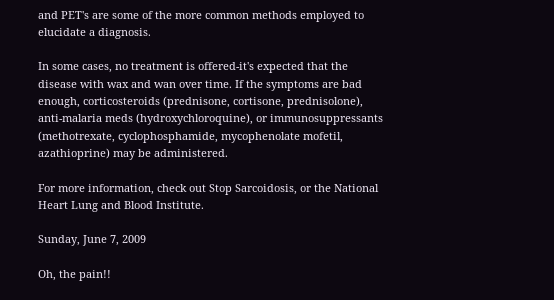and PET's are some of the more common methods employed to elucidate a diagnosis.

In some cases, no treatment is offered-it's expected that the disease with wax and wan over time. If the symptoms are bad enough, corticosteroids (prednisone, cortisone, prednisolone), anti-malaria meds (hydroxychloroquine), or immunosuppressants (methotrexate, cyclophosphamide, mycophenolate mofetil, azathioprine) may be administered.

For more information, check out Stop Sarcoidosis, or the National Heart Lung and Blood Institute.

Sunday, June 7, 2009

Oh, the pain!!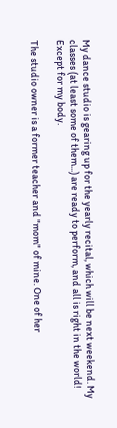My dance studio is gearing up for the yearly recital, which will be next weekend. My classes (at least some of them...) are ready to perform, and all is right in the world! Except for my body.

The studio owner is a former teacher and "mom" of mine. One of her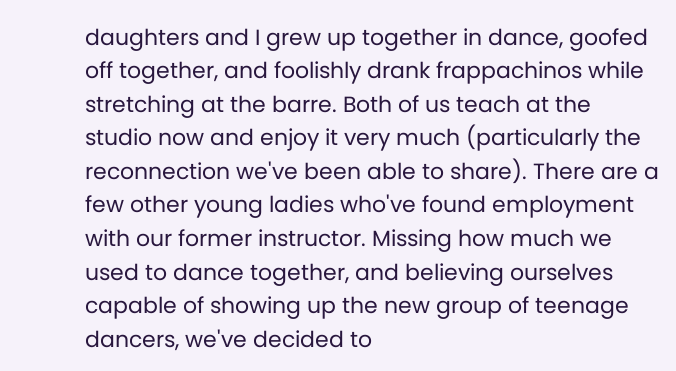daughters and I grew up together in dance, goofed off together, and foolishly drank frappachinos while stretching at the barre. Both of us teach at the studio now and enjoy it very much (particularly the reconnection we've been able to share). There are a few other young ladies who've found employment with our former instructor. Missing how much we used to dance together, and believing ourselves capable of showing up the new group of teenage dancers, we've decided to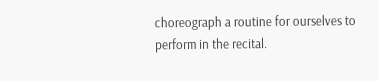choreograph a routine for ourselves to perform in the recital.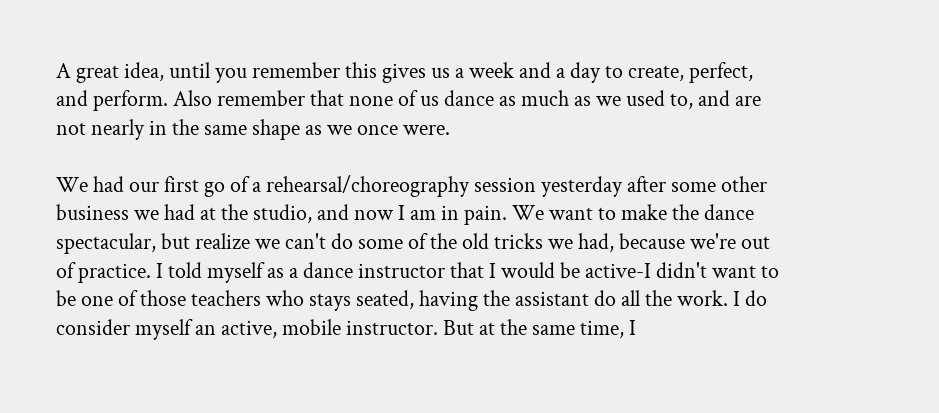A great idea, until you remember this gives us a week and a day to create, perfect, and perform. Also remember that none of us dance as much as we used to, and are not nearly in the same shape as we once were.

We had our first go of a rehearsal/choreography session yesterday after some other business we had at the studio, and now I am in pain. We want to make the dance spectacular, but realize we can't do some of the old tricks we had, because we're out of practice. I told myself as a dance instructor that I would be active-I didn't want to be one of those teachers who stays seated, having the assistant do all the work. I do consider myself an active, mobile instructor. But at the same time, I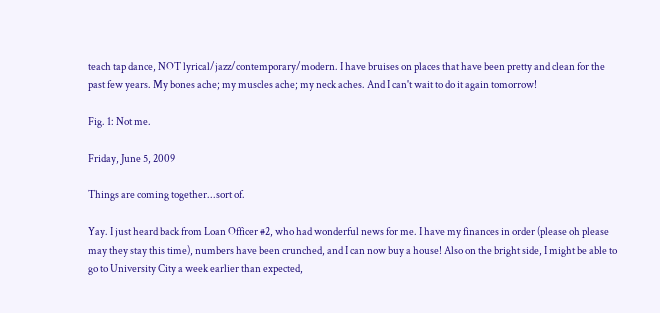teach tap dance, NOT lyrical/jazz/contemporary/modern. I have bruises on places that have been pretty and clean for the past few years. My bones ache; my muscles ache; my neck aches. And I can't wait to do it again tomorrow!

Fig. 1: Not me.

Friday, June 5, 2009

Things are coming together...sort of.

Yay. I just heard back from Loan Officer #2, who had wonderful news for me. I have my finances in order (please oh please may they stay this time), numbers have been crunched, and I can now buy a house! Also on the bright side, I might be able to go to University City a week earlier than expected,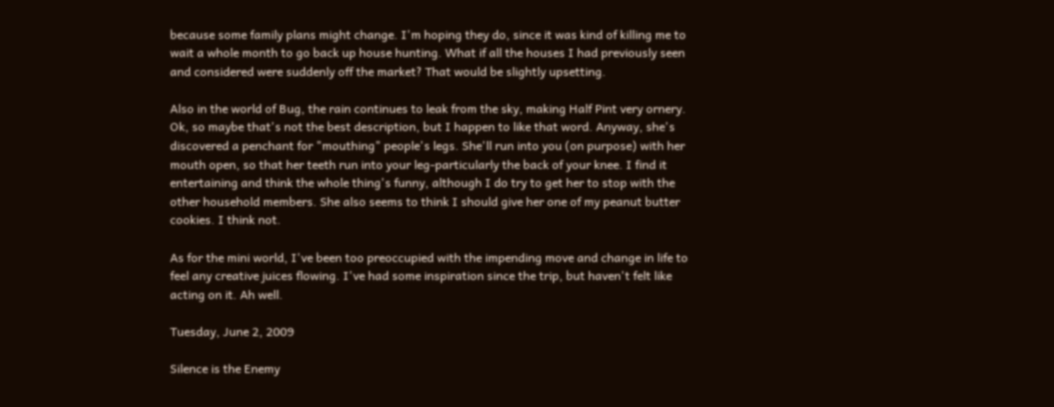because some family plans might change. I'm hoping they do, since it was kind of killing me to wait a whole month to go back up house hunting. What if all the houses I had previously seen and considered were suddenly off the market? That would be slightly upsetting.

Also in the world of Bug, the rain continues to leak from the sky, making Half Pint very ornery. Ok, so maybe that's not the best description, but I happen to like that word. Anyway, she's discovered a penchant for "mouthing" people's legs. She'll run into you (on purpose) with her mouth open, so that her teeth run into your leg-particularly the back of your knee. I find it entertaining and think the whole thing's funny, although I do try to get her to stop with the other household members. She also seems to think I should give her one of my peanut butter cookies. I think not.

As for the mini world, I've been too preoccupied with the impending move and change in life to feel any creative juices flowing. I've had some inspiration since the trip, but haven't felt like acting on it. Ah well.

Tuesday, June 2, 2009

Silence is the Enemy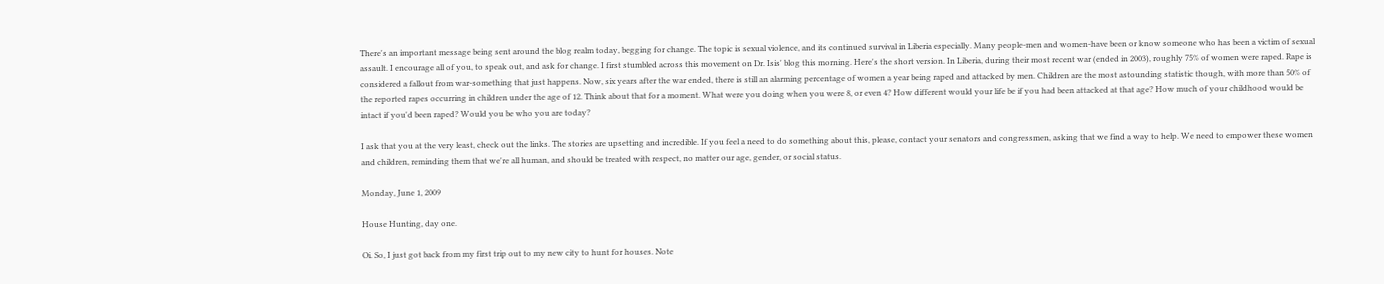There's an important message being sent around the blog realm today, begging for change. The topic is sexual violence, and its continued survival in Liberia especially. Many people-men and women-have been or know someone who has been a victim of sexual assault. I encourage all of you, to speak out, and ask for change. I first stumbled across this movement on Dr. Isis' blog this morning. Here's the short version. In Liberia, during their most recent war (ended in 2003), roughly 75% of women were raped. Rape is considered a fallout from war-something that just happens. Now, six years after the war ended, there is still an alarming percentage of women a year being raped and attacked by men. Children are the most astounding statistic though, with more than 50% of the reported rapes occurring in children under the age of 12. Think about that for a moment. What were you doing when you were 8, or even 4? How different would your life be if you had been attacked at that age? How much of your childhood would be intact if you'd been raped? Would you be who you are today?

I ask that you at the very least, check out the links. The stories are upsetting and incredible. If you feel a need to do something about this, please, contact your senators and congressmen, asking that we find a way to help. We need to empower these women and children, reminding them that we're all human, and should be treated with respect, no matter our age, gender, or social status.

Monday, June 1, 2009

House Hunting, day one.

Oi. So, I just got back from my first trip out to my new city to hunt for houses. Note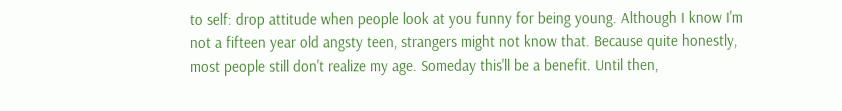to self: drop attitude when people look at you funny for being young. Although I know I'm not a fifteen year old angsty teen, strangers might not know that. Because quite honestly, most people still don't realize my age. Someday this'll be a benefit. Until then,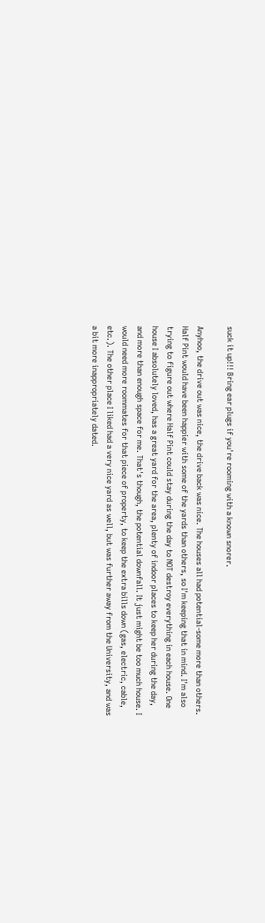suck it up!!! Bring ear plugs if you're rooming with a known snorer.

Anyhoo, the drive out was nice, the drive back was nice. The houses all had potential-some more than others. Half Pint would have been happier with some of the yards than others, so I'm keeping that in mind. I'm also trying to figure out where Half Pint could stay during the day to NOT destroy everything in each house. One house I absolutely loved, has a great yard for the area, plenty of indoor places to keep her during the day, and more than enough space for me. That's though, the potential downfall. It just might be too much house. I would need more roommates for that piece of property, to keep the extra bills down (gas, electric, cable, etc.). The other place I liked had a very nice yard as well, but was further away from the University, and was a bit more inappropriately dated.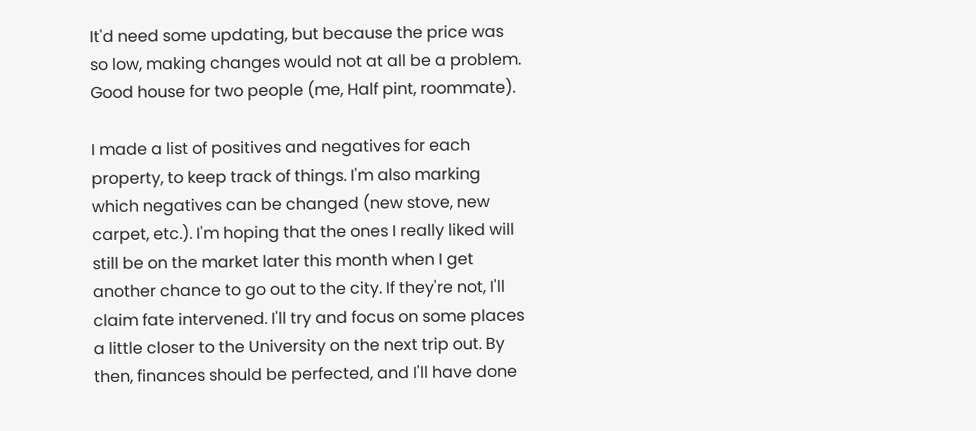It'd need some updating, but because the price was so low, making changes would not at all be a problem. Good house for two people (me, Half pint, roommate).

I made a list of positives and negatives for each property, to keep track of things. I'm also marking which negatives can be changed (new stove, new carpet, etc.). I'm hoping that the ones I really liked will still be on the market later this month when I get another chance to go out to the city. If they're not, I'll claim fate intervened. I'll try and focus on some places a little closer to the University on the next trip out. By then, finances should be perfected, and I'll have done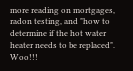more reading on mortgages, radon testing, and "how to determine if the hot water heater needs to be replaced". Woo!!!